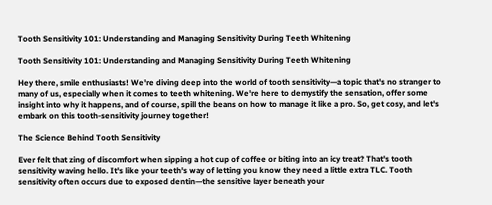Tooth Sensitivity 101: Understanding and Managing Sensitivity During Teeth Whitening

Tooth Sensitivity 101: Understanding and Managing Sensitivity During Teeth Whitening

Hey there, smile enthusiasts! We're diving deep into the world of tooth sensitivity—a topic that's no stranger to many of us, especially when it comes to teeth whitening. We're here to demystify the sensation, offer some insight into why it happens, and of course, spill the beans on how to manage it like a pro. So, get cosy, and let's embark on this tooth-sensitivity journey together!

The Science Behind Tooth Sensitivity

Ever felt that zing of discomfort when sipping a hot cup of coffee or biting into an icy treat? That's tooth sensitivity waving hello. It's like your teeth's way of letting you know they need a little extra TLC. Tooth sensitivity often occurs due to exposed dentin—the sensitive layer beneath your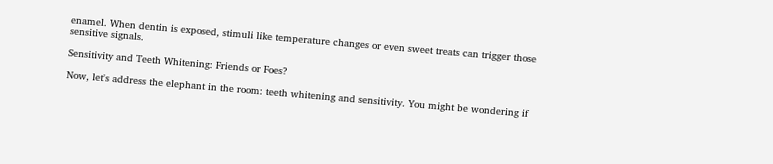enamel. When dentin is exposed, stimuli like temperature changes or even sweet treats can trigger those sensitive signals.

Sensitivity and Teeth Whitening: Friends or Foes?

Now, let's address the elephant in the room: teeth whitening and sensitivity. You might be wondering if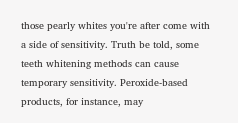those pearly whites you're after come with a side of sensitivity. Truth be told, some teeth whitening methods can cause temporary sensitivity. Peroxide-based products, for instance, may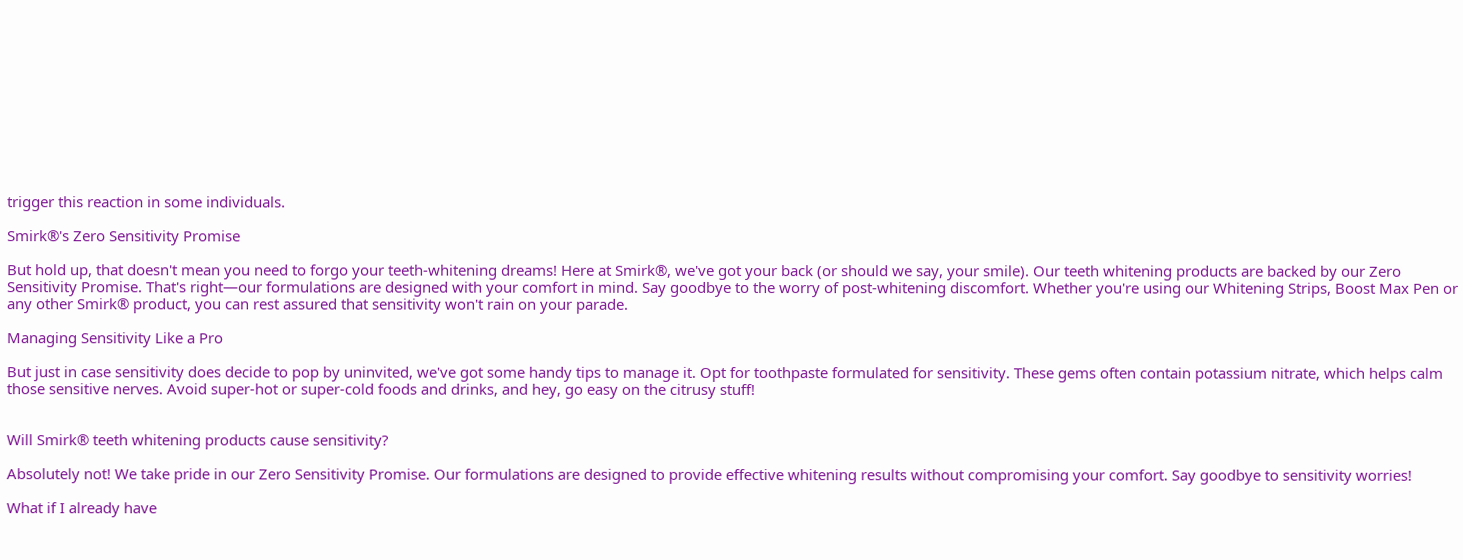trigger this reaction in some individuals.

Smirk®'s Zero Sensitivity Promise

But hold up, that doesn't mean you need to forgo your teeth-whitening dreams! Here at Smirk®, we've got your back (or should we say, your smile). Our teeth whitening products are backed by our Zero Sensitivity Promise. That's right—our formulations are designed with your comfort in mind. Say goodbye to the worry of post-whitening discomfort. Whether you're using our Whitening Strips, Boost Max Pen or any other Smirk® product, you can rest assured that sensitivity won't rain on your parade.

Managing Sensitivity Like a Pro

But just in case sensitivity does decide to pop by uninvited, we've got some handy tips to manage it. Opt for toothpaste formulated for sensitivity. These gems often contain potassium nitrate, which helps calm those sensitive nerves. Avoid super-hot or super-cold foods and drinks, and hey, go easy on the citrusy stuff!


Will Smirk® teeth whitening products cause sensitivity?

Absolutely not! We take pride in our Zero Sensitivity Promise. Our formulations are designed to provide effective whitening results without compromising your comfort. Say goodbye to sensitivity worries!

What if I already have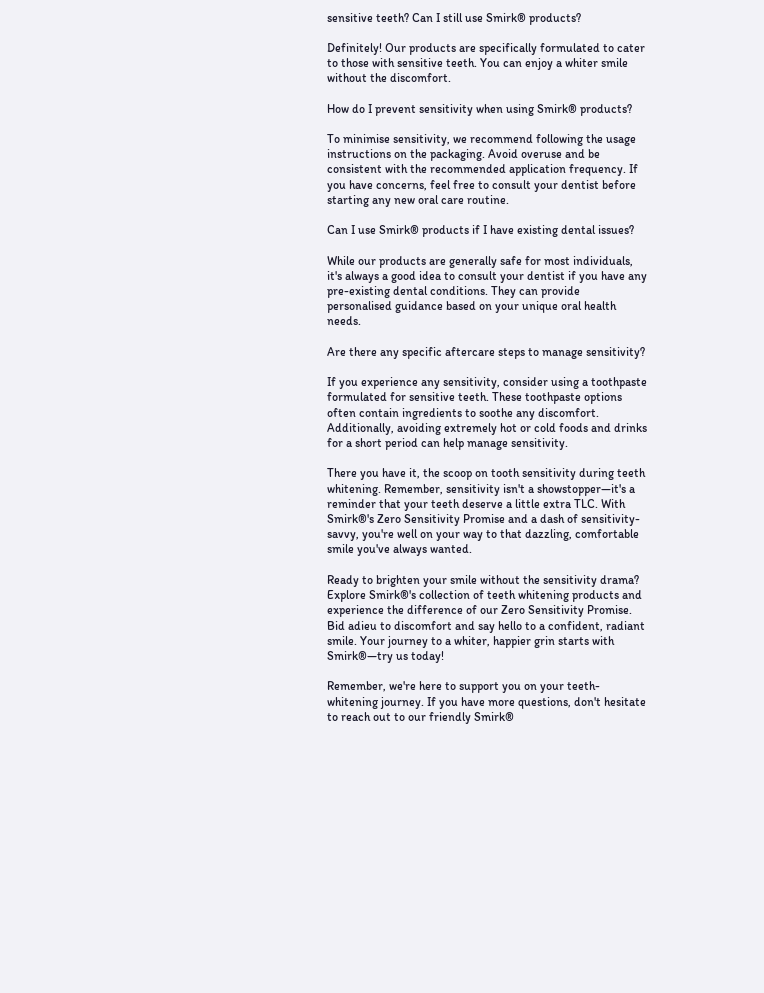sensitive teeth? Can I still use Smirk® products?

Definitely! Our products are specifically formulated to cater to those with sensitive teeth. You can enjoy a whiter smile without the discomfort.

How do I prevent sensitivity when using Smirk® products?

To minimise sensitivity, we recommend following the usage instructions on the packaging. Avoid overuse and be consistent with the recommended application frequency. If you have concerns, feel free to consult your dentist before starting any new oral care routine.

Can I use Smirk® products if I have existing dental issues?

While our products are generally safe for most individuals, it's always a good idea to consult your dentist if you have any pre-existing dental conditions. They can provide personalised guidance based on your unique oral health needs.

Are there any specific aftercare steps to manage sensitivity?

If you experience any sensitivity, consider using a toothpaste formulated for sensitive teeth. These toothpaste options often contain ingredients to soothe any discomfort. Additionally, avoiding extremely hot or cold foods and drinks for a short period can help manage sensitivity.

There you have it, the scoop on tooth sensitivity during teeth whitening. Remember, sensitivity isn't a showstopper—it's a reminder that your teeth deserve a little extra TLC. With Smirk®'s Zero Sensitivity Promise and a dash of sensitivity-savvy, you're well on your way to that dazzling, comfortable smile you've always wanted.

Ready to brighten your smile without the sensitivity drama? Explore Smirk®'s collection of teeth whitening products and experience the difference of our Zero Sensitivity Promise. Bid adieu to discomfort and say hello to a confident, radiant smile. Your journey to a whiter, happier grin starts with Smirk®—try us today!

Remember, we're here to support you on your teeth-whitening journey. If you have more questions, don't hesitate to reach out to our friendly Smirk®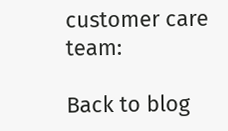customer care team:

Back to blog